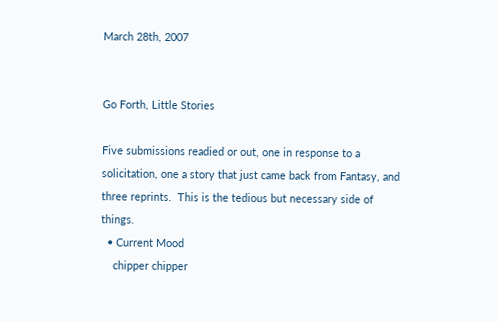March 28th, 2007


Go Forth, Little Stories

Five submissions readied or out, one in response to a solicitation, one a story that just came back from Fantasy, and three reprints.  This is the tedious but necessary side of things.
  • Current Mood
    chipper chipper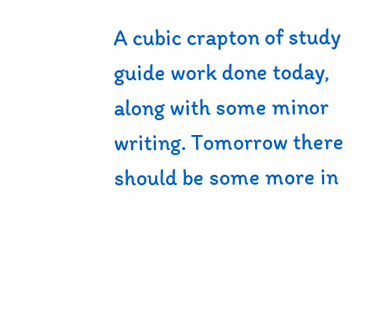A cubic crapton of study guide work done today, along with some minor writing. Tomorrow there should be some more in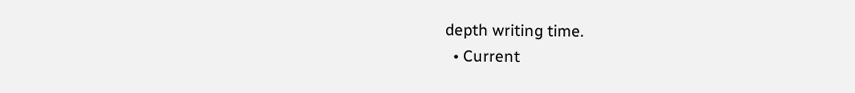depth writing time.
  • Current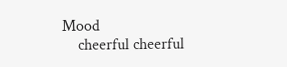Mood
    cheerful cheerful